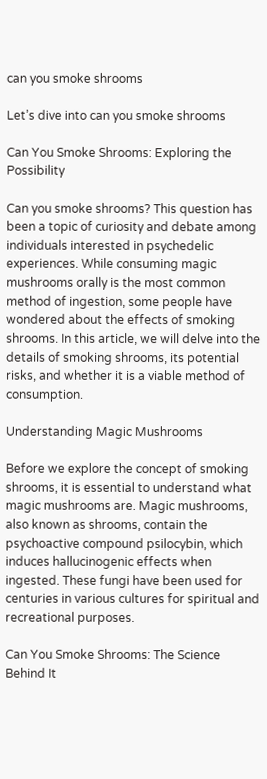can you smoke shrooms

Let’s dive into can you smoke shrooms

Can You Smoke Shrooms: Exploring the Possibility

Can you smoke shrooms? This question has been a topic of curiosity and debate among individuals interested in psychedelic experiences. While consuming magic mushrooms orally is the most common method of ingestion, some people have wondered about the effects of smoking shrooms. In this article, we will delve into the details of smoking shrooms, its potential risks, and whether it is a viable method of consumption.

Understanding Magic Mushrooms

Before we explore the concept of smoking shrooms, it is essential to understand what magic mushrooms are. Magic mushrooms, also known as shrooms, contain the psychoactive compound psilocybin, which induces hallucinogenic effects when ingested. These fungi have been used for centuries in various cultures for spiritual and recreational purposes.

Can You Smoke Shrooms: The Science Behind It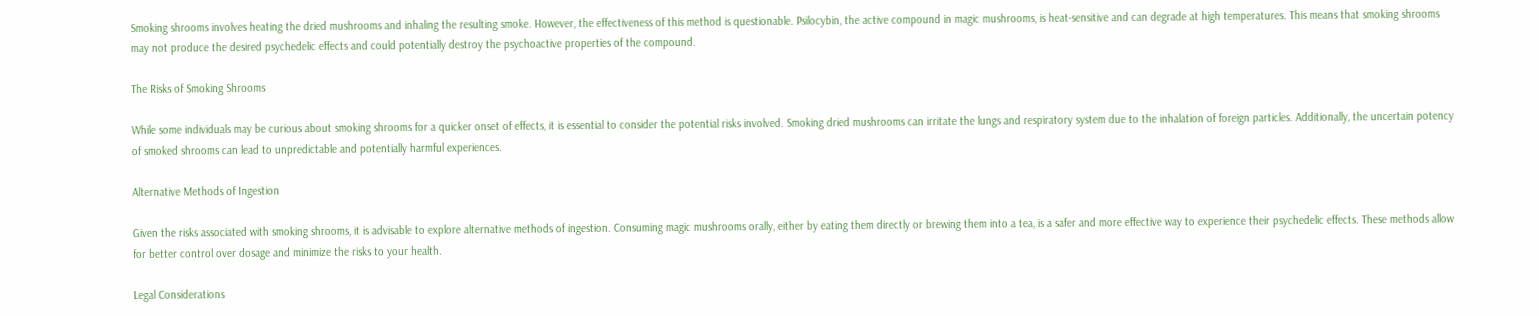Smoking shrooms involves heating the dried mushrooms and inhaling the resulting smoke. However, the effectiveness of this method is questionable. Psilocybin, the active compound in magic mushrooms, is heat-sensitive and can degrade at high temperatures. This means that smoking shrooms may not produce the desired psychedelic effects and could potentially destroy the psychoactive properties of the compound.

The Risks of Smoking Shrooms

While some individuals may be curious about smoking shrooms for a quicker onset of effects, it is essential to consider the potential risks involved. Smoking dried mushrooms can irritate the lungs and respiratory system due to the inhalation of foreign particles. Additionally, the uncertain potency of smoked shrooms can lead to unpredictable and potentially harmful experiences.

Alternative Methods of Ingestion

Given the risks associated with smoking shrooms, it is advisable to explore alternative methods of ingestion. Consuming magic mushrooms orally, either by eating them directly or brewing them into a tea, is a safer and more effective way to experience their psychedelic effects. These methods allow for better control over dosage and minimize the risks to your health.

Legal Considerations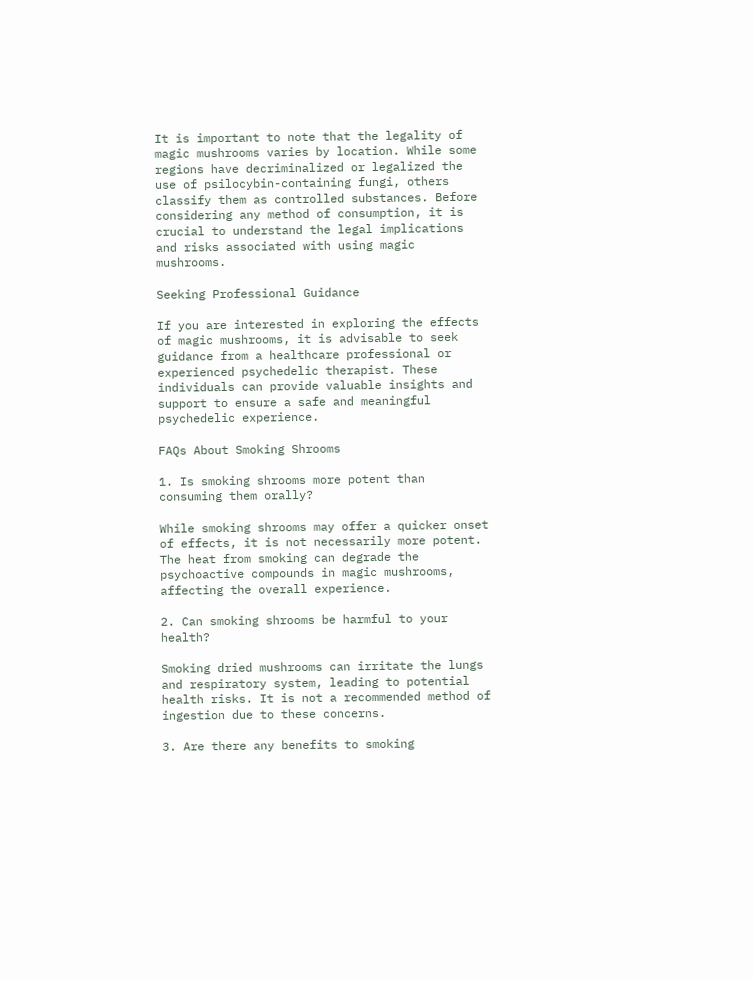It is important to note that the legality of magic mushrooms varies by location. While some regions have decriminalized or legalized the use of psilocybin-containing fungi, others classify them as controlled substances. Before considering any method of consumption, it is crucial to understand the legal implications and risks associated with using magic mushrooms.

Seeking Professional Guidance

If you are interested in exploring the effects of magic mushrooms, it is advisable to seek guidance from a healthcare professional or experienced psychedelic therapist. These individuals can provide valuable insights and support to ensure a safe and meaningful psychedelic experience.

FAQs About Smoking Shrooms

1. Is smoking shrooms more potent than consuming them orally?

While smoking shrooms may offer a quicker onset of effects, it is not necessarily more potent. The heat from smoking can degrade the psychoactive compounds in magic mushrooms, affecting the overall experience.

2. Can smoking shrooms be harmful to your health?

Smoking dried mushrooms can irritate the lungs and respiratory system, leading to potential health risks. It is not a recommended method of ingestion due to these concerns.

3. Are there any benefits to smoking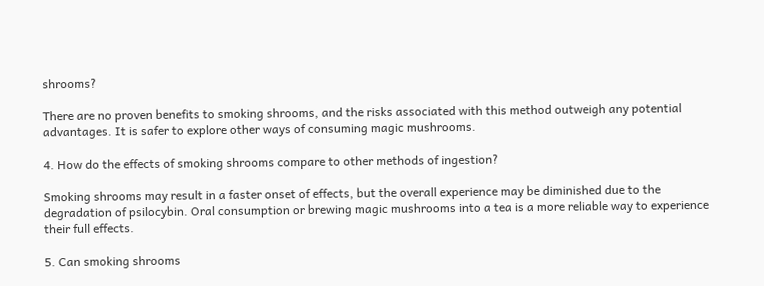shrooms?

There are no proven benefits to smoking shrooms, and the risks associated with this method outweigh any potential advantages. It is safer to explore other ways of consuming magic mushrooms.

4. How do the effects of smoking shrooms compare to other methods of ingestion?

Smoking shrooms may result in a faster onset of effects, but the overall experience may be diminished due to the degradation of psilocybin. Oral consumption or brewing magic mushrooms into a tea is a more reliable way to experience their full effects.

5. Can smoking shrooms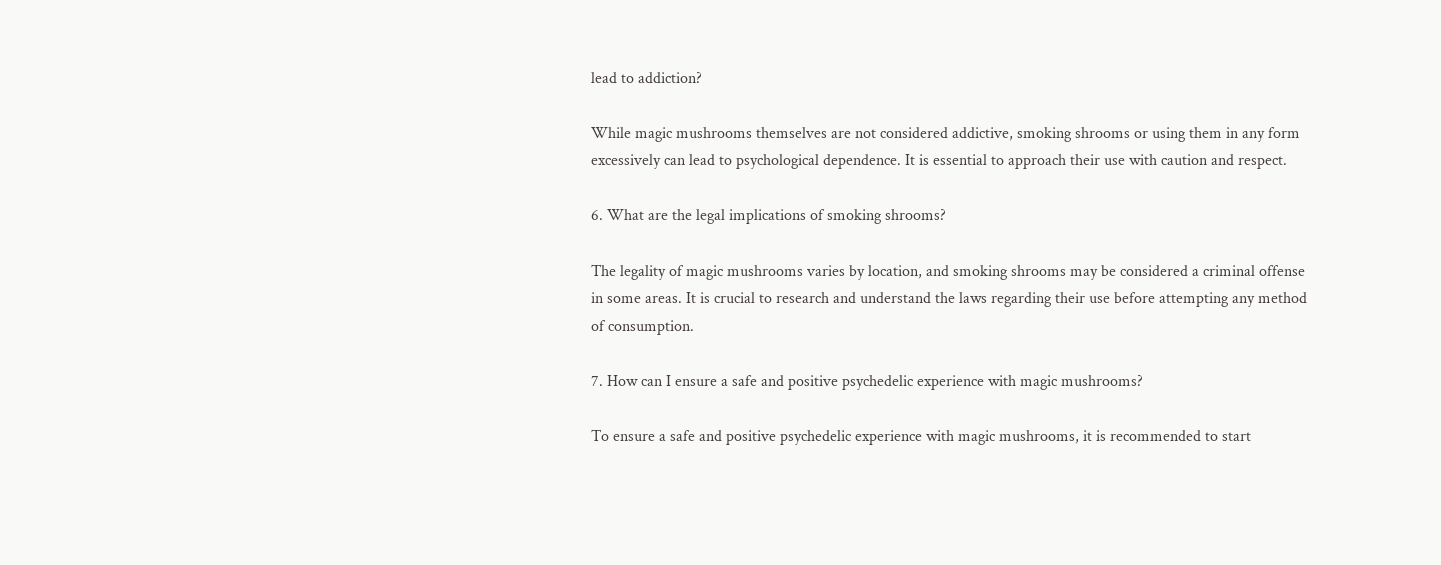lead to addiction?

While magic mushrooms themselves are not considered addictive, smoking shrooms or using them in any form excessively can lead to psychological dependence. It is essential to approach their use with caution and respect.

6. What are the legal implications of smoking shrooms?

The legality of magic mushrooms varies by location, and smoking shrooms may be considered a criminal offense in some areas. It is crucial to research and understand the laws regarding their use before attempting any method of consumption.

7. How can I ensure a safe and positive psychedelic experience with magic mushrooms?

To ensure a safe and positive psychedelic experience with magic mushrooms, it is recommended to start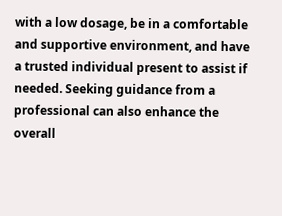with a low dosage, be in a comfortable and supportive environment, and have a trusted individual present to assist if needed. Seeking guidance from a professional can also enhance the overall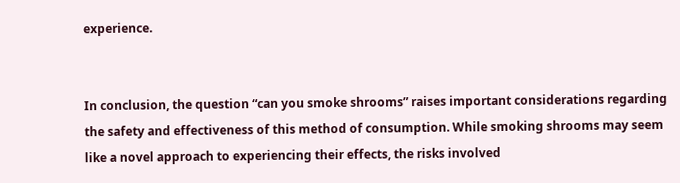experience.


In conclusion, the question “can you smoke shrooms” raises important considerations regarding the safety and effectiveness of this method of consumption. While smoking shrooms may seem like a novel approach to experiencing their effects, the risks involved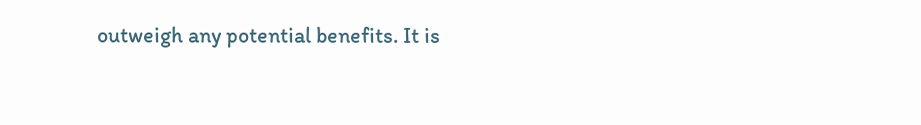outweigh any potential benefits. It is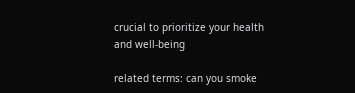crucial to prioritize your health and well-being

related terms: can you smoke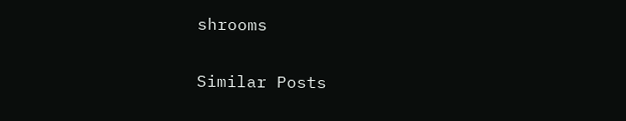shrooms

Similar Posts